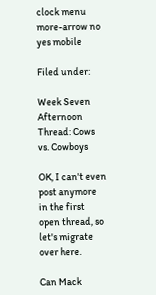clock menu more-arrow no yes mobile

Filed under:

Week Seven Afternoon Thread: Cows vs. Cowboys

OK, I can't even post anymore in the first open thread, so let's migrate over here.

Can Mack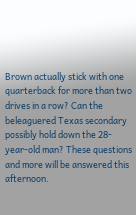Brown actually stick with one quarterback for more than two drives in a row? Can the beleaguered Texas secondary possibly hold down the 28-year-old man? These questions and more will be answered this afternoon.